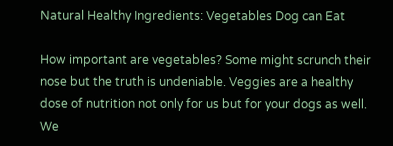Natural Healthy Ingredients: Vegetables Dog can Eat

How important are vegetables? Some might scrunch their nose but the truth is undeniable. Veggies are a healthy dose of nutrition not only for us but for your dogs as well. We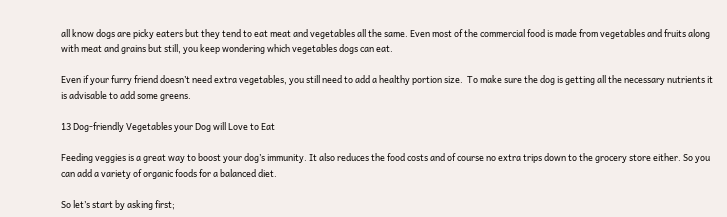all know dogs are picky eaters but they tend to eat meat and vegetables all the same. Even most of the commercial food is made from vegetables and fruits along with meat and grains but still, you keep wondering which vegetables dogs can eat.

Even if your furry friend doesn’t need extra vegetables, you still need to add a healthy portion size.  To make sure the dog is getting all the necessary nutrients it is advisable to add some greens.

13 Dog-friendly Vegetables your Dog will Love to Eat

Feeding veggies is a great way to boost your dog’s immunity. It also reduces the food costs and of course no extra trips down to the grocery store either. So you can add a variety of organic foods for a balanced diet.

So let’s start by asking first;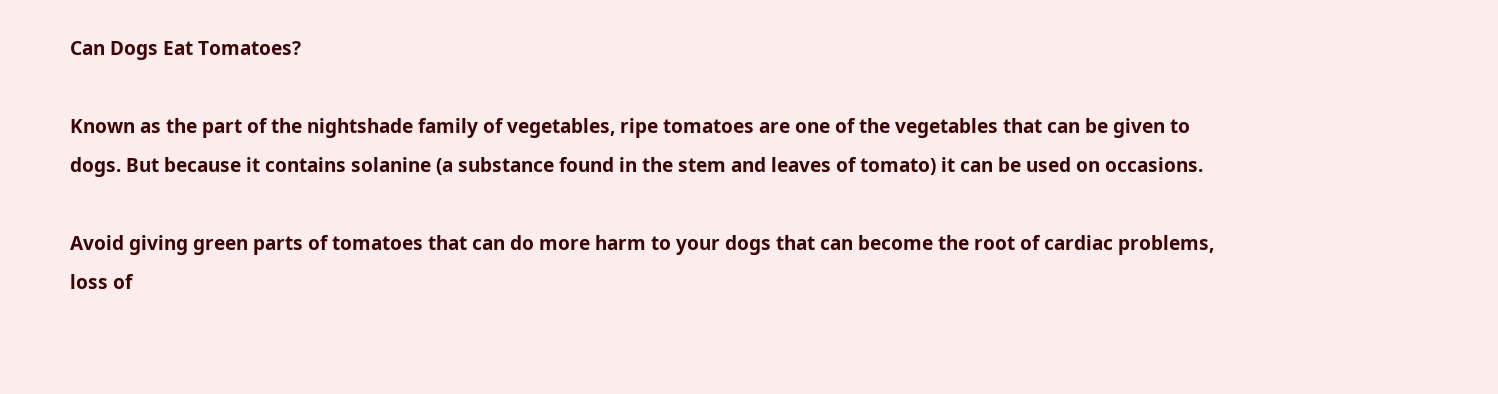Can Dogs Eat Tomatoes?

Known as the part of the nightshade family of vegetables, ripe tomatoes are one of the vegetables that can be given to dogs. But because it contains solanine (a substance found in the stem and leaves of tomato) it can be used on occasions.

Avoid giving green parts of tomatoes that can do more harm to your dogs that can become the root of cardiac problems, loss of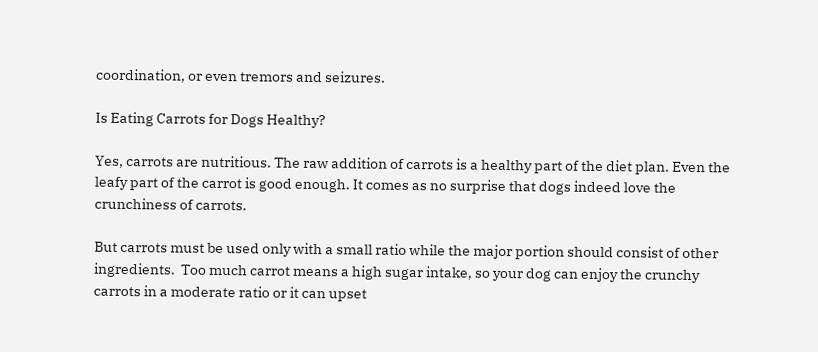coordination, or even tremors and seizures.

Is Eating Carrots for Dogs Healthy?

Yes, carrots are nutritious. The raw addition of carrots is a healthy part of the diet plan. Even the leafy part of the carrot is good enough. It comes as no surprise that dogs indeed love the crunchiness of carrots.

But carrots must be used only with a small ratio while the major portion should consist of other ingredients.  Too much carrot means a high sugar intake, so your dog can enjoy the crunchy carrots in a moderate ratio or it can upset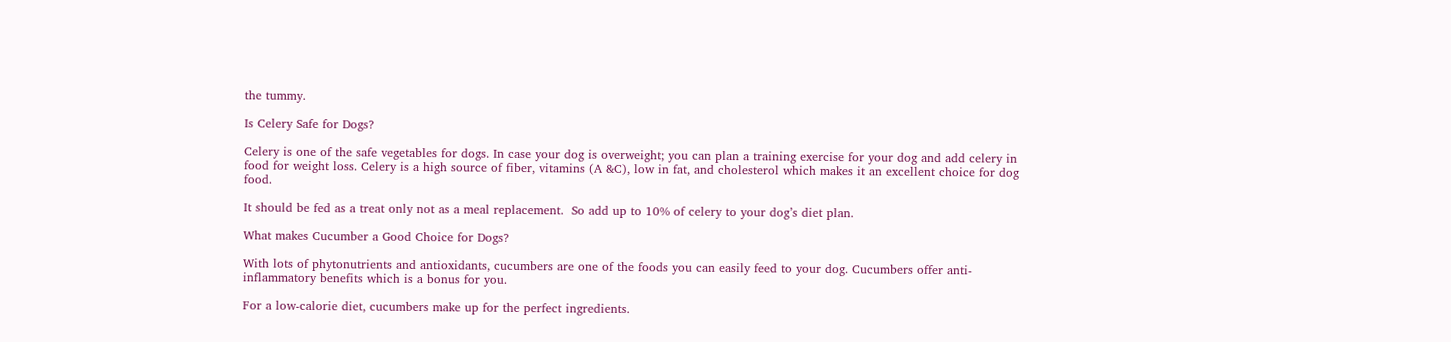the tummy.

Is Celery Safe for Dogs?

Celery is one of the safe vegetables for dogs. In case your dog is overweight; you can plan a training exercise for your dog and add celery in food for weight loss. Celery is a high source of fiber, vitamins (A &C), low in fat, and cholesterol which makes it an excellent choice for dog food.

It should be fed as a treat only not as a meal replacement.  So add up to 10% of celery to your dog’s diet plan.

What makes Cucumber a Good Choice for Dogs?

With lots of phytonutrients and antioxidants, cucumbers are one of the foods you can easily feed to your dog. Cucumbers offer anti-inflammatory benefits which is a bonus for you.

For a low-calorie diet, cucumbers make up for the perfect ingredients.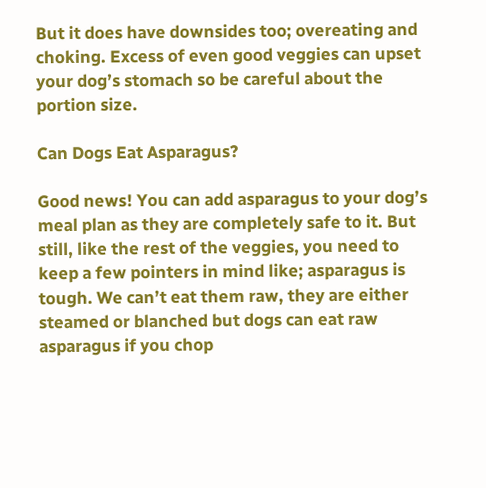But it does have downsides too; overeating and choking. Excess of even good veggies can upset your dog’s stomach so be careful about the portion size.

Can Dogs Eat Asparagus?

Good news! You can add asparagus to your dog’s meal plan as they are completely safe to it. But still, like the rest of the veggies, you need to keep a few pointers in mind like; asparagus is tough. We can’t eat them raw, they are either steamed or blanched but dogs can eat raw asparagus if you chop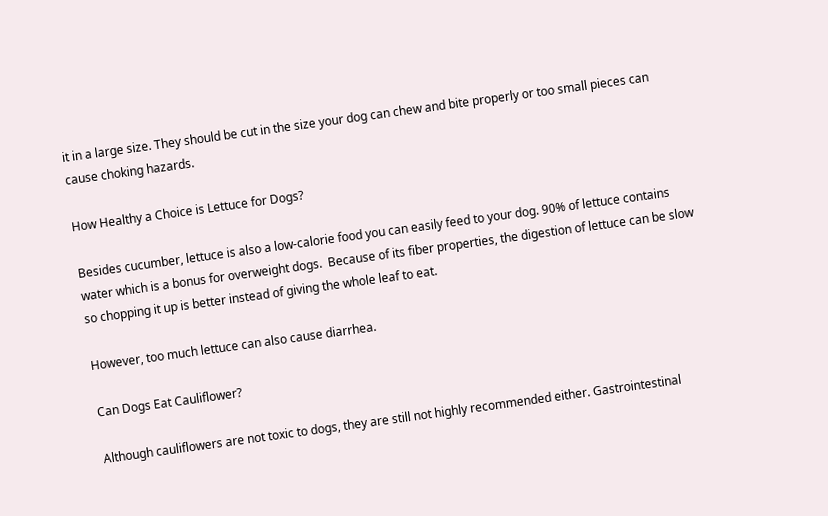it in a large size. They should be cut in the size your dog can chew and bite properly or too small pieces can cause choking hazards.

How Healthy a Choice is Lettuce for Dogs?

Besides cucumber, lettuce is also a low-calorie food you can easily feed to your dog. 90% of lettuce contains water which is a bonus for overweight dogs.  Because of its fiber properties, the digestion of lettuce can be slow so chopping it up is better instead of giving the whole leaf to eat.

However, too much lettuce can also cause diarrhea.

Can Dogs Eat Cauliflower?

Although cauliflowers are not toxic to dogs, they are still not highly recommended either. Gastrointestinal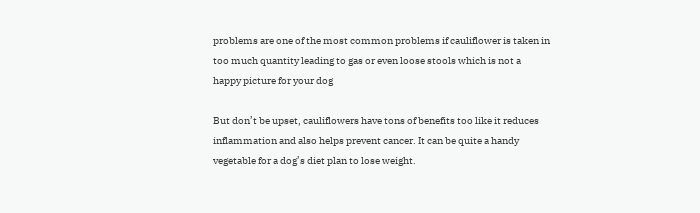problems are one of the most common problems if cauliflower is taken in too much quantity leading to gas or even loose stools which is not a happy picture for your dog

But don’t be upset, cauliflowers have tons of benefits too like it reduces inflammation and also helps prevent cancer. It can be quite a handy vegetable for a dog’s diet plan to lose weight.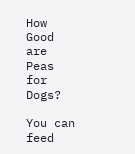How Good are Peas for Dogs?

You can feed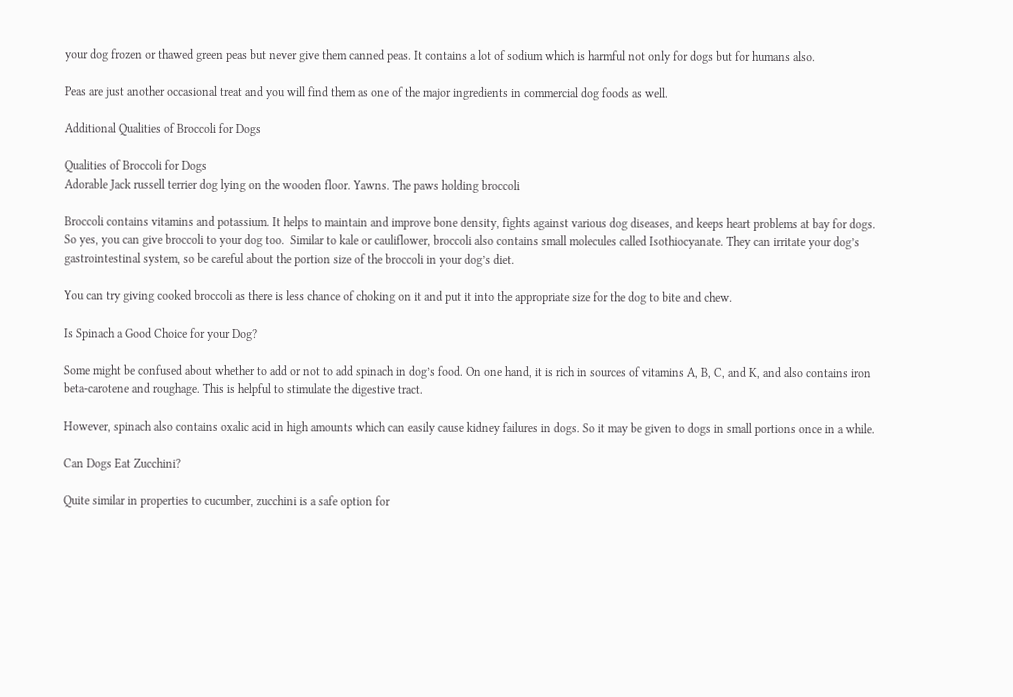your dog frozen or thawed green peas but never give them canned peas. It contains a lot of sodium which is harmful not only for dogs but for humans also.

Peas are just another occasional treat and you will find them as one of the major ingredients in commercial dog foods as well.

Additional Qualities of Broccoli for Dogs

Qualities of Broccoli for Dogs
Adorable Jack russell terrier dog lying on the wooden floor. Yawns. The paws holding broccoli

Broccoli contains vitamins and potassium. It helps to maintain and improve bone density, fights against various dog diseases, and keeps heart problems at bay for dogs. So yes, you can give broccoli to your dog too.  Similar to kale or cauliflower, broccoli also contains small molecules called Isothiocyanate. They can irritate your dog’s gastrointestinal system, so be careful about the portion size of the broccoli in your dog’s diet.

You can try giving cooked broccoli as there is less chance of choking on it and put it into the appropriate size for the dog to bite and chew.

Is Spinach a Good Choice for your Dog?

Some might be confused about whether to add or not to add spinach in dog’s food. On one hand, it is rich in sources of vitamins A, B, C, and K, and also contains iron beta-carotene and roughage. This is helpful to stimulate the digestive tract.

However, spinach also contains oxalic acid in high amounts which can easily cause kidney failures in dogs. So it may be given to dogs in small portions once in a while.

Can Dogs Eat Zucchini?

Quite similar in properties to cucumber, zucchini is a safe option for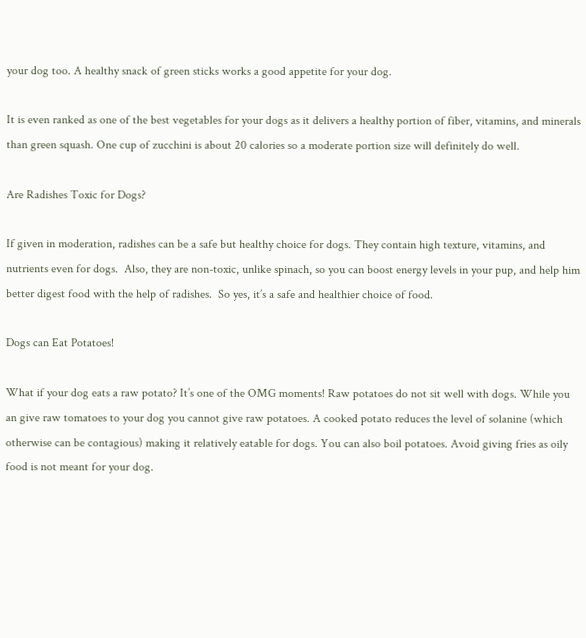your dog too. A healthy snack of green sticks works a good appetite for your dog.

It is even ranked as one of the best vegetables for your dogs as it delivers a healthy portion of fiber, vitamins, and minerals than green squash. One cup of zucchini is about 20 calories so a moderate portion size will definitely do well.

Are Radishes Toxic for Dogs?

If given in moderation, radishes can be a safe but healthy choice for dogs. They contain high texture, vitamins, and nutrients even for dogs.  Also, they are non-toxic, unlike spinach, so you can boost energy levels in your pup, and help him better digest food with the help of radishes.  So yes, it’s a safe and healthier choice of food.

Dogs can Eat Potatoes!

What if your dog eats a raw potato? It’s one of the OMG moments! Raw potatoes do not sit well with dogs. While you an give raw tomatoes to your dog you cannot give raw potatoes. A cooked potato reduces the level of solanine (which otherwise can be contagious) making it relatively eatable for dogs. You can also boil potatoes. Avoid giving fries as oily food is not meant for your dog.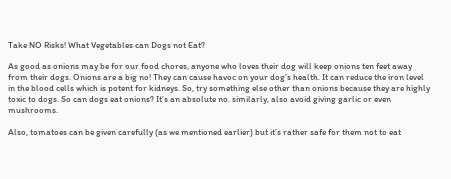Take NO Risks! What Vegetables can Dogs not Eat?

As good as onions may be for our food chores, anyone who loves their dog will keep onions ten feet away from their dogs. Onions are a big no! They can cause havoc on your dog’s health. It can reduce the iron level in the blood cells which is potent for kidneys. So, try something else other than onions because they are highly toxic to dogs. So can dogs eat onions? It’s an absolute no. similarly, also avoid giving garlic or even mushrooms.

Also, tomatoes can be given carefully (as we mentioned earlier) but it’s rather safe for them not to eat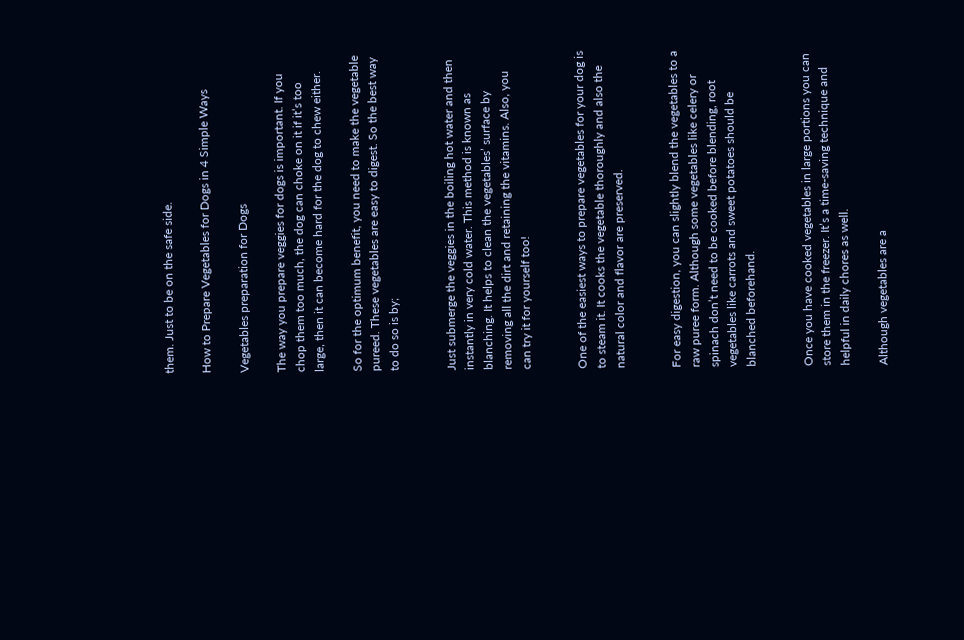them. Just to be on the safe side.

How to Prepare Vegetables for Dogs in 4 Simple Ways

Vegetables preparation for Dogs

The way you prepare veggies for dogs is important. If you chop them too much, the dog can choke on it if it’s too large, then it can become hard for the dog to chew either.

So for the optimum benefit, you need to make the vegetable pureed. These vegetables are easy to digest. So the best way to do so is by;


Just submerge the veggies in the boiling hot water and then instantly in very cold water. This method is known as blanching. It helps to clean the vegetables’ surface by removing all the dirt and retaining the vitamins. Also, you can try it for yourself too!


One of the easiest ways to prepare vegetables for your dog is to steam it. It cooks the vegetable thoroughly and also the natural color and flavor are preserved.


For easy digestion, you can slightly blend the vegetables to a raw puree form. Although some vegetables like celery or spinach don’t need to be cooked before blending, root vegetables like carrots and sweet potatoes should be blanched beforehand.


Once you have cooked vegetables in large portions you can store them in the freezer. It’s a time-saving technique and helpful in daily chores as well.

Although vegetables are a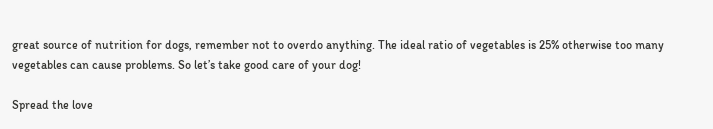great source of nutrition for dogs, remember not to overdo anything. The ideal ratio of vegetables is 25% otherwise too many vegetables can cause problems. So let’s take good care of your dog!

Spread the love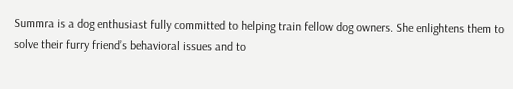Summra is a dog enthusiast fully committed to helping train fellow dog owners. She enlightens them to solve their furry friend’s behavioral issues and to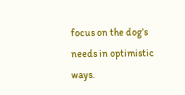focus on the dog’s needs in optimistic ways.